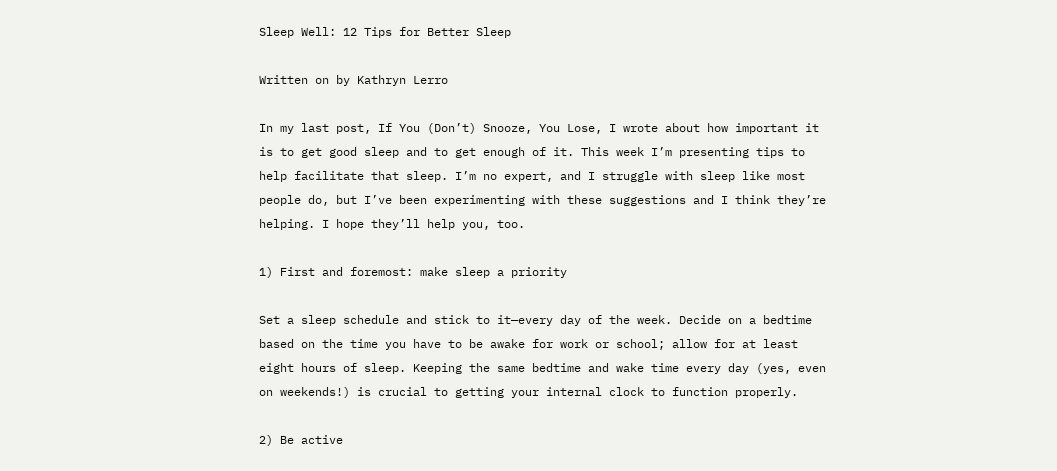Sleep Well: 12 Tips for Better Sleep

Written on by Kathryn Lerro

In my last post, If You (Don’t) Snooze, You Lose, I wrote about how important it is to get good sleep and to get enough of it. This week I’m presenting tips to help facilitate that sleep. I’m no expert, and I struggle with sleep like most people do, but I’ve been experimenting with these suggestions and I think they’re helping. I hope they’ll help you, too.

1) First and foremost: make sleep a priority

Set a sleep schedule and stick to it—every day of the week. Decide on a bedtime based on the time you have to be awake for work or school; allow for at least eight hours of sleep. Keeping the same bedtime and wake time every day (yes, even on weekends!) is crucial to getting your internal clock to function properly.

2) Be active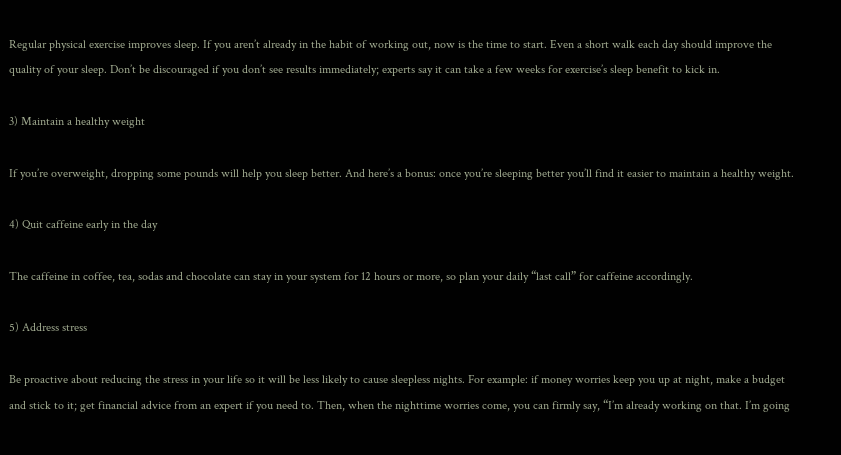Regular physical exercise improves sleep. If you aren’t already in the habit of working out, now is the time to start. Even a short walk each day should improve the quality of your sleep. Don’t be discouraged if you don’t see results immediately; experts say it can take a few weeks for exercise’s sleep benefit to kick in.

3) Maintain a healthy weight

If you’re overweight, dropping some pounds will help you sleep better. And here’s a bonus: once you’re sleeping better you’ll find it easier to maintain a healthy weight.

4) Quit caffeine early in the day

The caffeine in coffee, tea, sodas and chocolate can stay in your system for 12 hours or more, so plan your daily “last call” for caffeine accordingly.

5) Address stress

Be proactive about reducing the stress in your life so it will be less likely to cause sleepless nights. For example: if money worries keep you up at night, make a budget and stick to it; get financial advice from an expert if you need to. Then, when the nighttime worries come, you can firmly say, “I’m already working on that. I’m going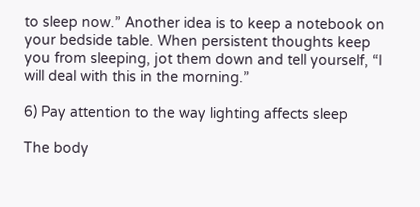to sleep now.” Another idea is to keep a notebook on your bedside table. When persistent thoughts keep you from sleeping, jot them down and tell yourself, “I will deal with this in the morning.”

6) Pay attention to the way lighting affects sleep

The body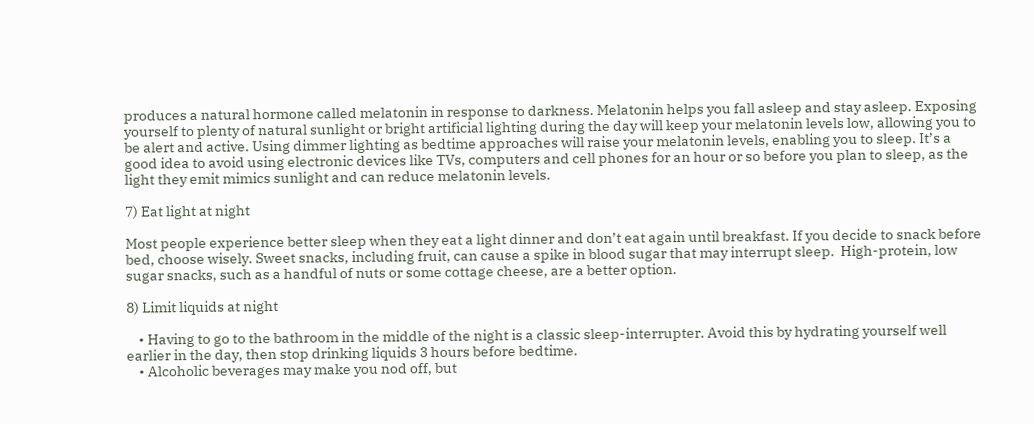produces a natural hormone called melatonin in response to darkness. Melatonin helps you fall asleep and stay asleep. Exposing yourself to plenty of natural sunlight or bright artificial lighting during the day will keep your melatonin levels low, allowing you to be alert and active. Using dimmer lighting as bedtime approaches will raise your melatonin levels, enabling you to sleep. It’s a good idea to avoid using electronic devices like TVs, computers and cell phones for an hour or so before you plan to sleep, as the light they emit mimics sunlight and can reduce melatonin levels.

7) Eat light at night

Most people experience better sleep when they eat a light dinner and don’t eat again until breakfast. If you decide to snack before bed, choose wisely. Sweet snacks, including fruit, can cause a spike in blood sugar that may interrupt sleep.  High-protein, low sugar snacks, such as a handful of nuts or some cottage cheese, are a better option.

8) Limit liquids at night

    • Having to go to the bathroom in the middle of the night is a classic sleep-interrupter. Avoid this by hydrating yourself well earlier in the day, then stop drinking liquids 3 hours before bedtime.
    • Alcoholic beverages may make you nod off, but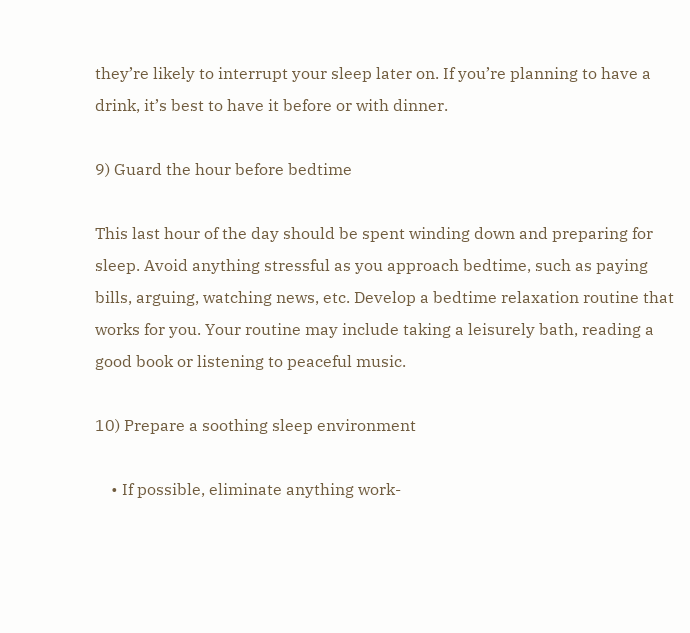they’re likely to interrupt your sleep later on. If you’re planning to have a drink, it’s best to have it before or with dinner.

9) Guard the hour before bedtime

This last hour of the day should be spent winding down and preparing for sleep. Avoid anything stressful as you approach bedtime, such as paying bills, arguing, watching news, etc. Develop a bedtime relaxation routine that works for you. Your routine may include taking a leisurely bath, reading a good book or listening to peaceful music.

10) Prepare a soothing sleep environment

    • If possible, eliminate anything work-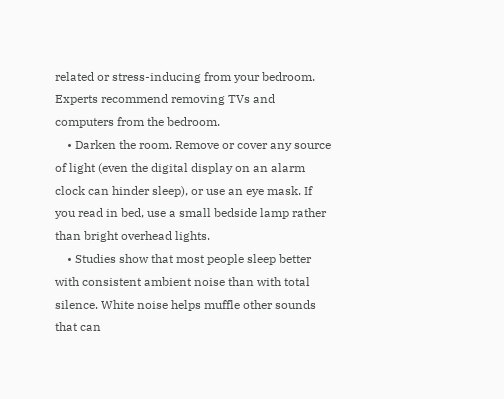related or stress-inducing from your bedroom. Experts recommend removing TVs and computers from the bedroom.
    • Darken the room. Remove or cover any source of light (even the digital display on an alarm clock can hinder sleep), or use an eye mask. If you read in bed, use a small bedside lamp rather than bright overhead lights.
    • Studies show that most people sleep better with consistent ambient noise than with total silence. White noise helps muffle other sounds that can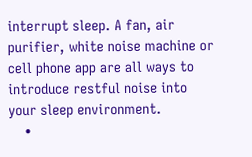interrupt sleep. A fan, air purifier, white noise machine or cell phone app are all ways to introduce restful noise into your sleep environment.
    •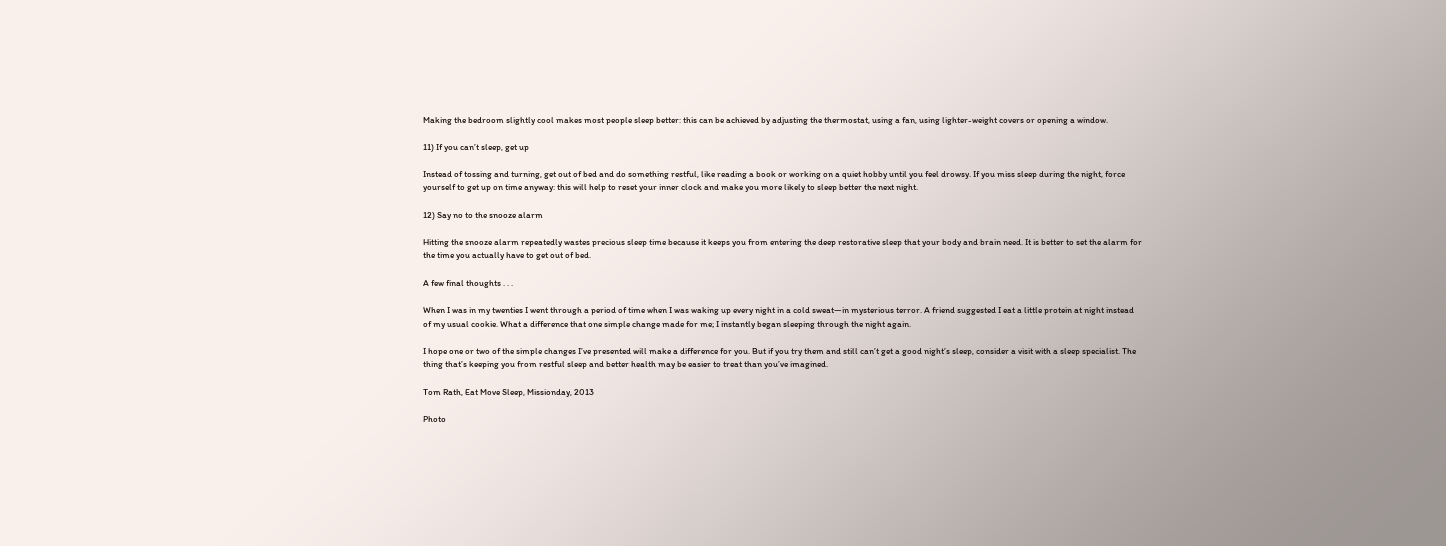Making the bedroom slightly cool makes most people sleep better: this can be achieved by adjusting the thermostat, using a fan, using lighter-weight covers or opening a window.

11) If you can’t sleep, get up

Instead of tossing and turning, get out of bed and do something restful, like reading a book or working on a quiet hobby until you feel drowsy. If you miss sleep during the night, force yourself to get up on time anyway: this will help to reset your inner clock and make you more likely to sleep better the next night.

12) Say no to the snooze alarm

Hitting the snooze alarm repeatedly wastes precious sleep time because it keeps you from entering the deep restorative sleep that your body and brain need. It is better to set the alarm for the time you actually have to get out of bed.

A few final thoughts . . .

When I was in my twenties I went through a period of time when I was waking up every night in a cold sweat—in mysterious terror. A friend suggested I eat a little protein at night instead of my usual cookie. What a difference that one simple change made for me; I instantly began sleeping through the night again.

I hope one or two of the simple changes I’ve presented will make a difference for you. But if you try them and still can’t get a good night’s sleep, consider a visit with a sleep specialist. The thing that’s keeping you from restful sleep and better health may be easier to treat than you’ve imagined.

Tom Rath, Eat Move Sleep, Missionday, 2013

Photo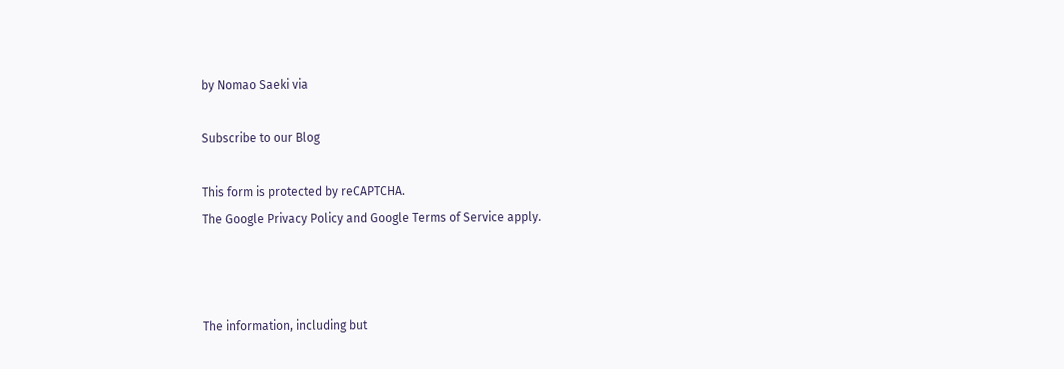by Nomao Saeki via

Subscribe to our Blog

This form is protected by reCAPTCHA.
The Google Privacy Policy and Google Terms of Service apply.



The information, including but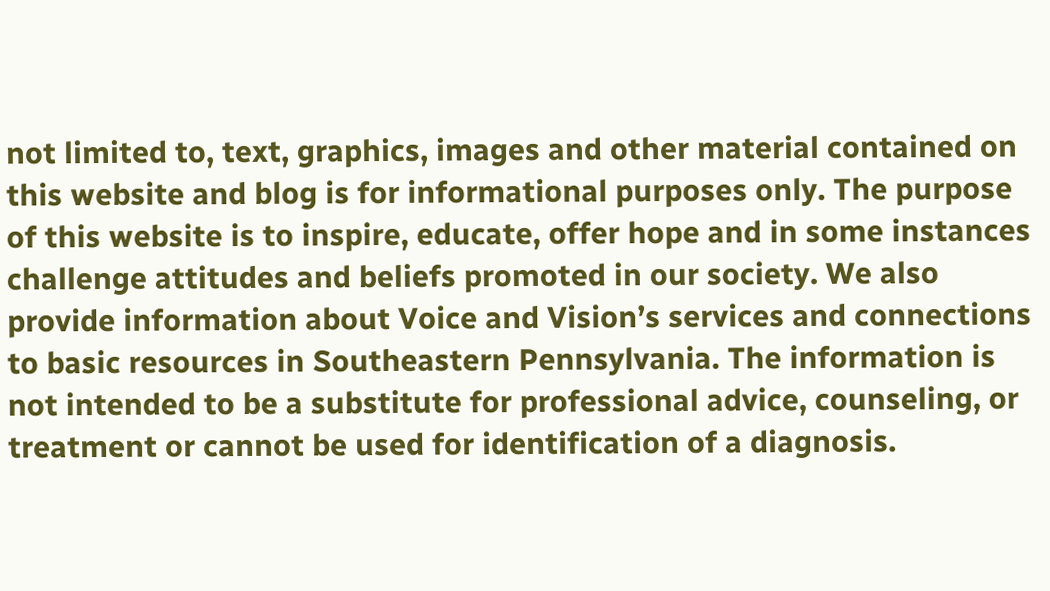not limited to, text, graphics, images and other material contained on this website and blog is for informational purposes only. The purpose of this website is to inspire, educate, offer hope and in some instances challenge attitudes and beliefs promoted in our society. We also provide information about Voice and Vision’s services and connections to basic resources in Southeastern Pennsylvania. The information is not intended to be a substitute for professional advice, counseling, or treatment or cannot be used for identification of a diagnosis.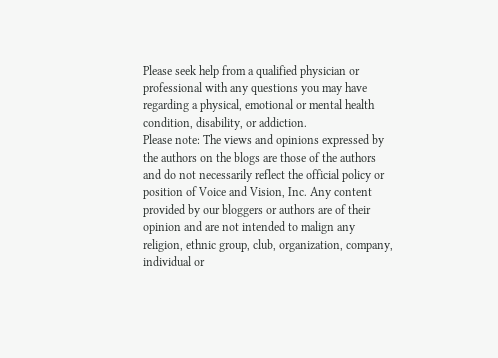Please seek help from a qualified physician or professional with any questions you may have regarding a physical, emotional or mental health condition, disability, or addiction.
Please note: The views and opinions expressed by the authors on the blogs are those of the authors and do not necessarily reflect the official policy or position of Voice and Vision, Inc. Any content provided by our bloggers or authors are of their opinion and are not intended to malign any religion, ethnic group, club, organization, company, individual or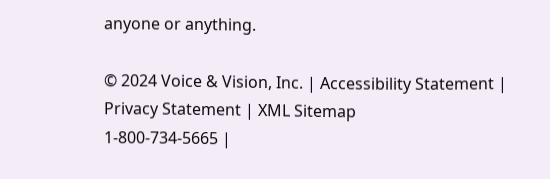anyone or anything.

© 2024 Voice & Vision, Inc. | Accessibility Statement | Privacy Statement | XML Sitemap
1-800-734-5665 |